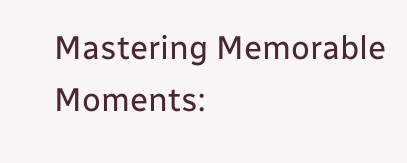Mastering Memorable Moments: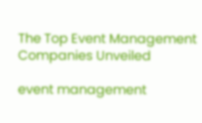The Top Event Management Companies Unveiled

event management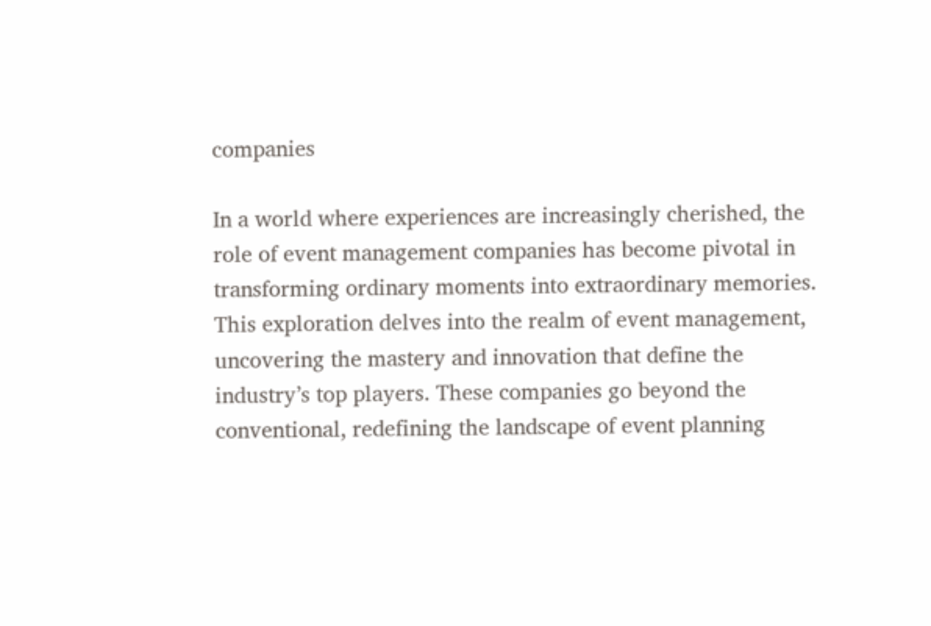companies

In a world where experiences are increasingly cherished, the role of event management companies has become pivotal in transforming ordinary moments into extraordinary memories. This exploration delves into the realm of event management, uncovering the mastery and innovation that define the industry’s top players. These companies go beyond the conventional, redefining the landscape of event planning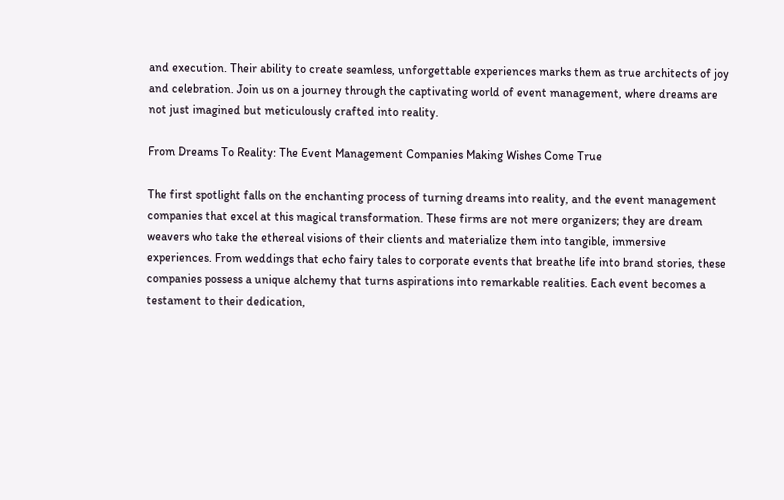and execution. Their ability to create seamless, unforgettable experiences marks them as true architects of joy and celebration. Join us on a journey through the captivating world of event management, where dreams are not just imagined but meticulously crafted into reality.

From Dreams To Reality: The Event Management Companies Making Wishes Come True

The first spotlight falls on the enchanting process of turning dreams into reality, and the event management companies that excel at this magical transformation. These firms are not mere organizers; they are dream weavers who take the ethereal visions of their clients and materialize them into tangible, immersive experiences. From weddings that echo fairy tales to corporate events that breathe life into brand stories, these companies possess a unique alchemy that turns aspirations into remarkable realities. Each event becomes a testament to their dedication,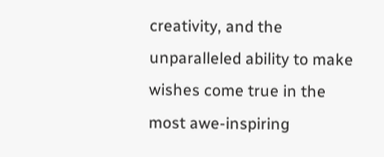creativity, and the unparalleled ability to make wishes come true in the most awe-inspiring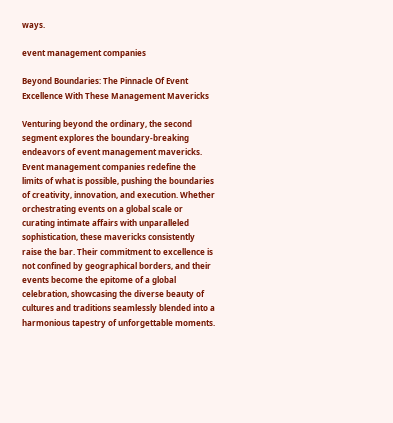ways.

event management companies

Beyond Boundaries: The Pinnacle Of Event Excellence With These Management Mavericks

Venturing beyond the ordinary, the second segment explores the boundary-breaking endeavors of event management mavericks. Event management companies redefine the limits of what is possible, pushing the boundaries of creativity, innovation, and execution. Whether orchestrating events on a global scale or curating intimate affairs with unparalleled sophistication, these mavericks consistently raise the bar. Their commitment to excellence is not confined by geographical borders, and their events become the epitome of a global celebration, showcasing the diverse beauty of cultures and traditions seamlessly blended into a harmonious tapestry of unforgettable moments.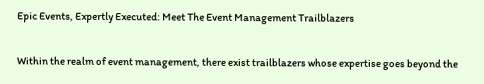Epic Events, Expertly Executed: Meet The Event Management Trailblazers

Within the realm of event management, there exist trailblazers whose expertise goes beyond the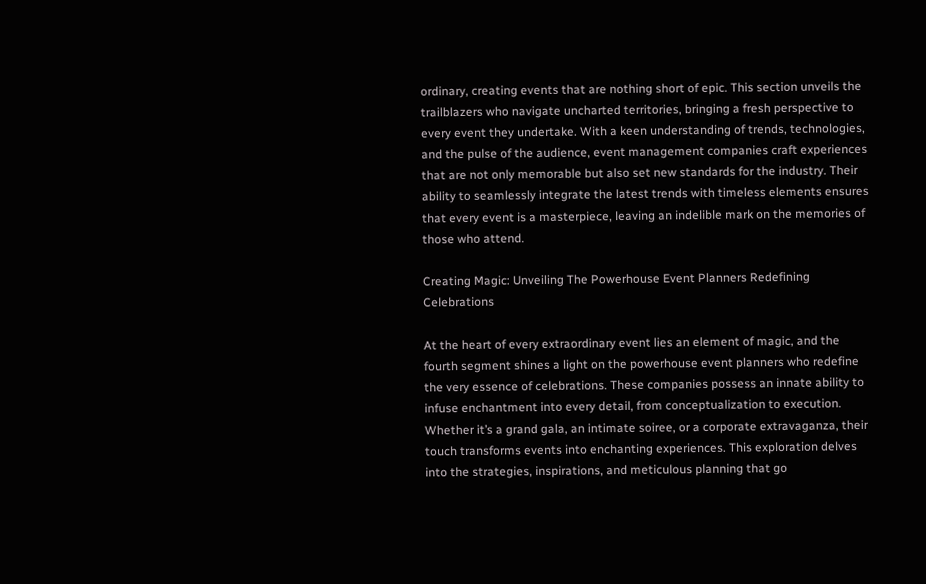ordinary, creating events that are nothing short of epic. This section unveils the trailblazers who navigate uncharted territories, bringing a fresh perspective to every event they undertake. With a keen understanding of trends, technologies, and the pulse of the audience, event management companies craft experiences that are not only memorable but also set new standards for the industry. Their ability to seamlessly integrate the latest trends with timeless elements ensures that every event is a masterpiece, leaving an indelible mark on the memories of those who attend.

Creating Magic: Unveiling The Powerhouse Event Planners Redefining Celebrations

At the heart of every extraordinary event lies an element of magic, and the fourth segment shines a light on the powerhouse event planners who redefine the very essence of celebrations. These companies possess an innate ability to infuse enchantment into every detail, from conceptualization to execution. Whether it’s a grand gala, an intimate soiree, or a corporate extravaganza, their touch transforms events into enchanting experiences. This exploration delves into the strategies, inspirations, and meticulous planning that go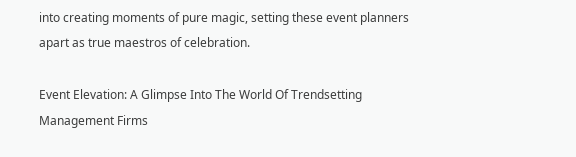into creating moments of pure magic, setting these event planners apart as true maestros of celebration.

Event Elevation: A Glimpse Into The World Of Trendsetting Management Firms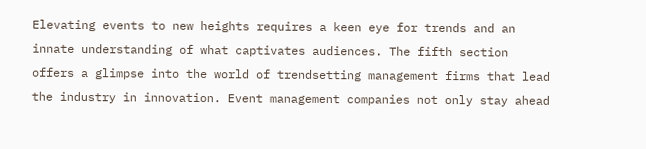Elevating events to new heights requires a keen eye for trends and an innate understanding of what captivates audiences. The fifth section offers a glimpse into the world of trendsetting management firms that lead the industry in innovation. Event management companies not only stay ahead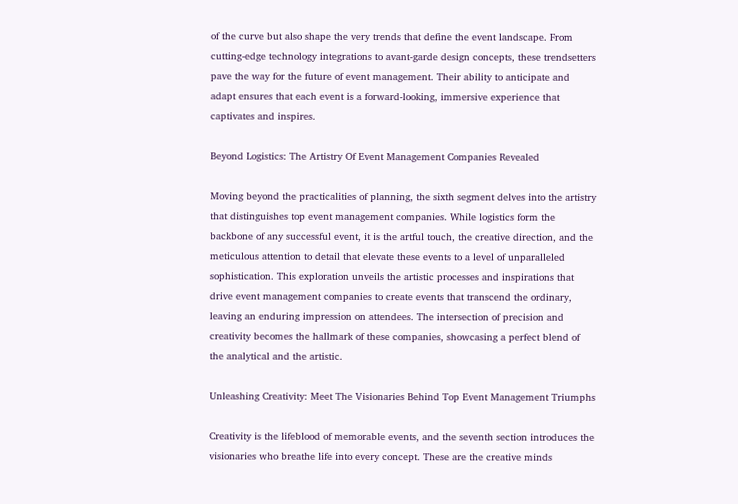of the curve but also shape the very trends that define the event landscape. From cutting-edge technology integrations to avant-garde design concepts, these trendsetters pave the way for the future of event management. Their ability to anticipate and adapt ensures that each event is a forward-looking, immersive experience that captivates and inspires.

Beyond Logistics: The Artistry Of Event Management Companies Revealed

Moving beyond the practicalities of planning, the sixth segment delves into the artistry that distinguishes top event management companies. While logistics form the backbone of any successful event, it is the artful touch, the creative direction, and the meticulous attention to detail that elevate these events to a level of unparalleled sophistication. This exploration unveils the artistic processes and inspirations that drive event management companies to create events that transcend the ordinary, leaving an enduring impression on attendees. The intersection of precision and creativity becomes the hallmark of these companies, showcasing a perfect blend of the analytical and the artistic.

Unleashing Creativity: Meet The Visionaries Behind Top Event Management Triumphs

Creativity is the lifeblood of memorable events, and the seventh section introduces the visionaries who breathe life into every concept. These are the creative minds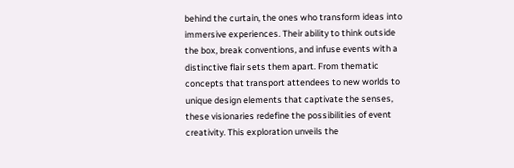behind the curtain, the ones who transform ideas into immersive experiences. Their ability to think outside the box, break conventions, and infuse events with a distinctive flair sets them apart. From thematic concepts that transport attendees to new worlds to unique design elements that captivate the senses, these visionaries redefine the possibilities of event creativity. This exploration unveils the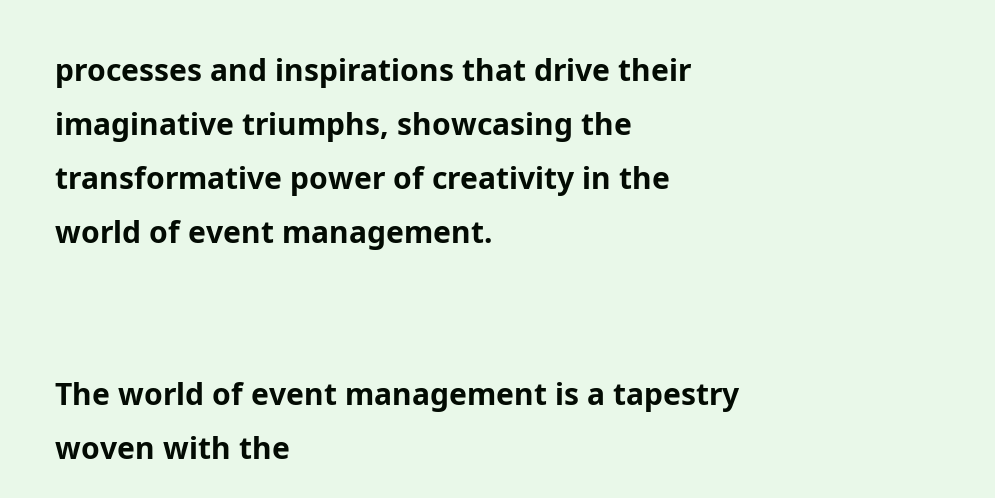processes and inspirations that drive their imaginative triumphs, showcasing the transformative power of creativity in the world of event management.


The world of event management is a tapestry woven with the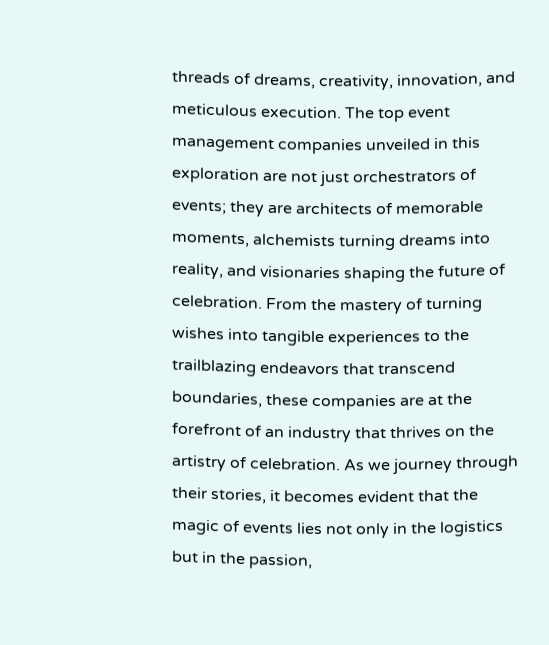threads of dreams, creativity, innovation, and meticulous execution. The top event management companies unveiled in this exploration are not just orchestrators of events; they are architects of memorable moments, alchemists turning dreams into reality, and visionaries shaping the future of celebration. From the mastery of turning wishes into tangible experiences to the trailblazing endeavors that transcend boundaries, these companies are at the forefront of an industry that thrives on the artistry of celebration. As we journey through their stories, it becomes evident that the magic of events lies not only in the logistics but in the passion,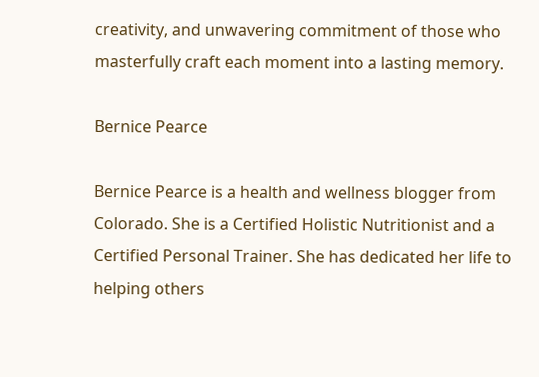creativity, and unwavering commitment of those who masterfully craft each moment into a lasting memory.

Bernice Pearce

Bernice Pearce is a health and wellness blogger from Colorado. She is a Certified Holistic Nutritionist and a Certified Personal Trainer. She has dedicated her life to helping others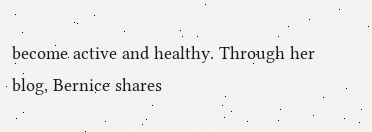become active and healthy. Through her blog, Bernice shares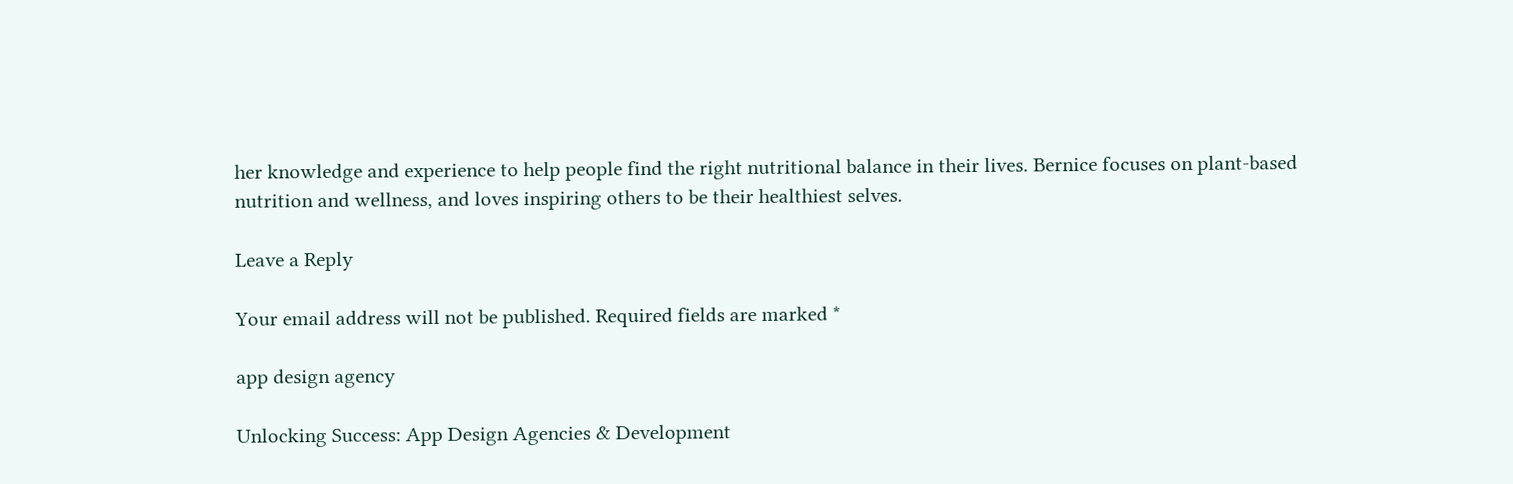her knowledge and experience to help people find the right nutritional balance in their lives. Bernice focuses on plant-based nutrition and wellness, and loves inspiring others to be their healthiest selves.

Leave a Reply

Your email address will not be published. Required fields are marked *

app design agency

Unlocking Success: App Design Agencies & Development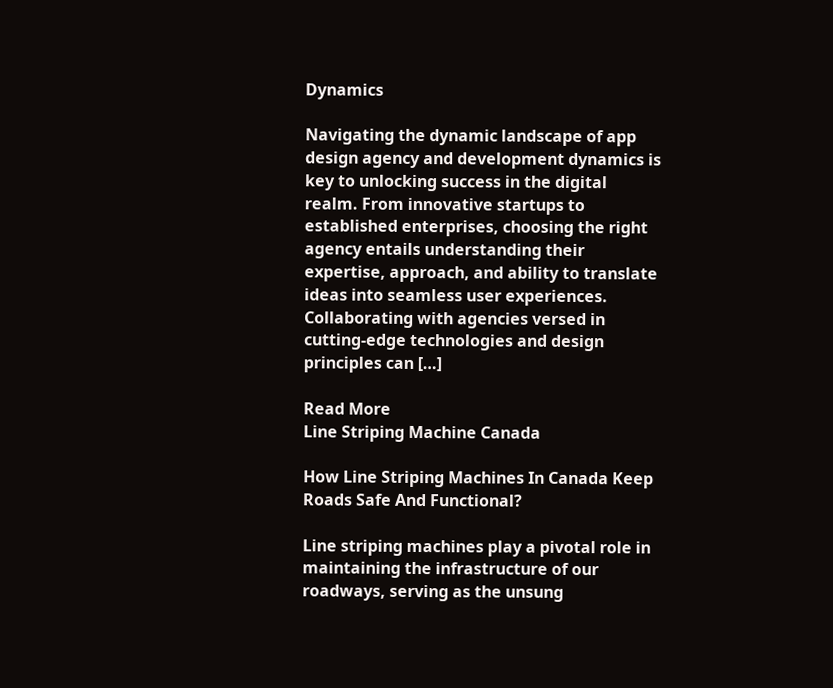Dynamics

Navigating the dynamic landscape of app design agency and development dynamics is key to unlocking success in the digital realm. From innovative startups to established enterprises, choosing the right agency entails understanding their expertise, approach, and ability to translate ideas into seamless user experiences. Collaborating with agencies versed in cutting-edge technologies and design principles can […]

Read More
Line Striping Machine Canada

How Line Striping Machines In Canada Keep Roads Safe And Functional?

Line striping machines play a pivotal role in maintaining the infrastructure of our roadways, serving as the unsung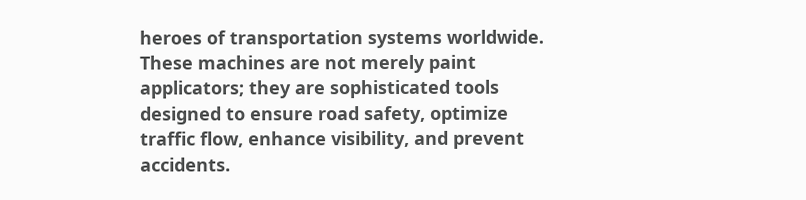heroes of transportation systems worldwide. These machines are not merely paint applicators; they are sophisticated tools designed to ensure road safety, optimize traffic flow, enhance visibility, and prevent accidents.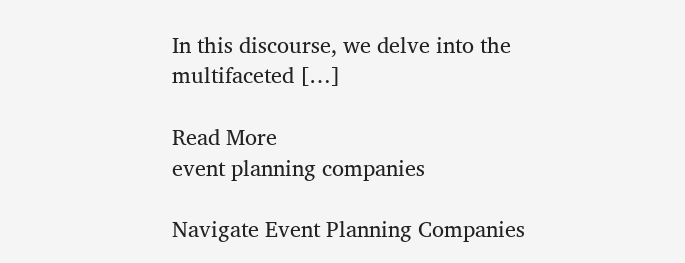In this discourse, we delve into the multifaceted […]

Read More
event planning companies

Navigate Event Planning Companies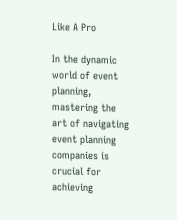Like A Pro

In the dynamic world of event planning, mastering the art of navigating event planning companies is crucial for achieving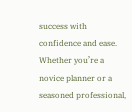success with confidence and ease. Whether you’re a novice planner or a seasoned professional,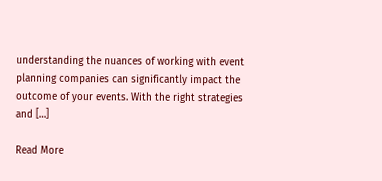understanding the nuances of working with event planning companies can significantly impact the outcome of your events. With the right strategies and […]

Read More